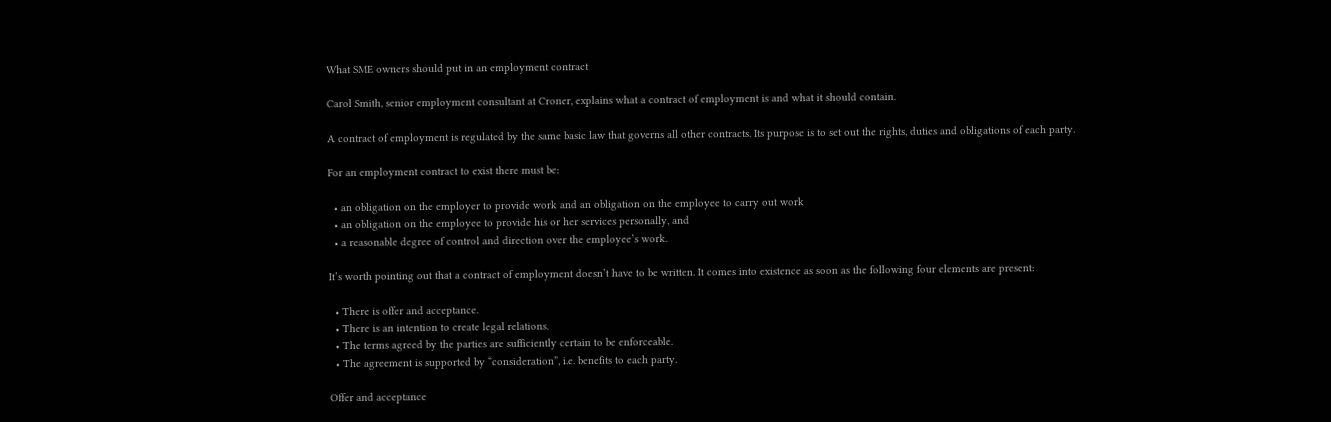What SME owners should put in an employment contract

Carol Smith, senior employment consultant at Croner, explains what a contract of employment is and what it should contain.

A contract of employment is regulated by the same basic law that governs all other contracts. Its purpose is to set out the rights, duties and obligations of each party.

For an employment contract to exist there must be:

  • an obligation on the employer to provide work and an obligation on the employee to carry out work
  • an obligation on the employee to provide his or her services personally, and
  • a reasonable degree of control and direction over the employee’s work.

It’s worth pointing out that a contract of employment doesn’t have to be written. It comes into existence as soon as the following four elements are present:

  • There is offer and acceptance.
  • There is an intention to create legal relations.
  • The terms agreed by the parties are sufficiently certain to be enforceable.
  • The agreement is supported by “consideration”, i.e. benefits to each party.

Offer and acceptance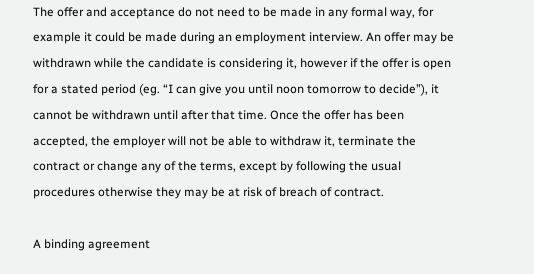The offer and acceptance do not need to be made in any formal way, for example it could be made during an employment interview. An offer may be withdrawn while the candidate is considering it, however if the offer is open for a stated period (eg. “I can give you until noon tomorrow to decide”), it cannot be withdrawn until after that time. Once the offer has been accepted, the employer will not be able to withdraw it, terminate the contract or change any of the terms, except by following the usual procedures otherwise they may be at risk of breach of contract.

A binding agreement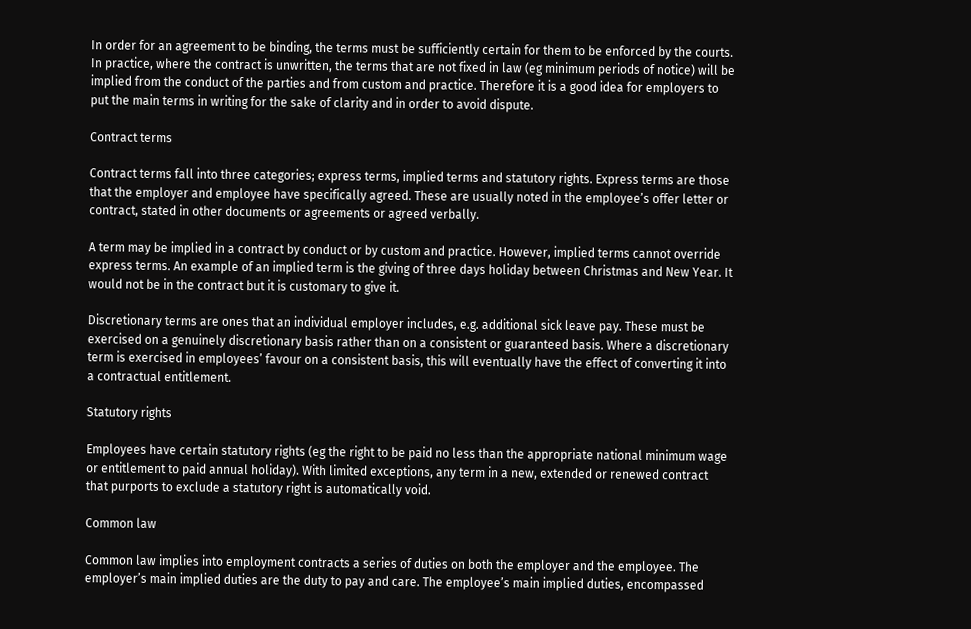In order for an agreement to be binding, the terms must be sufficiently certain for them to be enforced by the courts. In practice, where the contract is unwritten, the terms that are not fixed in law (eg minimum periods of notice) will be implied from the conduct of the parties and from custom and practice. Therefore it is a good idea for employers to put the main terms in writing for the sake of clarity and in order to avoid dispute.

Contract terms

Contract terms fall into three categories; express terms, implied terms and statutory rights. Express terms are those that the employer and employee have specifically agreed. These are usually noted in the employee’s offer letter or contract, stated in other documents or agreements or agreed verbally.

A term may be implied in a contract by conduct or by custom and practice. However, implied terms cannot override express terms. An example of an implied term is the giving of three days holiday between Christmas and New Year. It would not be in the contract but it is customary to give it.

Discretionary terms are ones that an individual employer includes, e.g. additional sick leave pay. These must be exercised on a genuinely discretionary basis rather than on a consistent or guaranteed basis. Where a discretionary term is exercised in employees’ favour on a consistent basis, this will eventually have the effect of converting it into a contractual entitlement.

Statutory rights

Employees have certain statutory rights (eg the right to be paid no less than the appropriate national minimum wage or entitlement to paid annual holiday). With limited exceptions, any term in a new, extended or renewed contract that purports to exclude a statutory right is automatically void.

Common law

Common law implies into employment contracts a series of duties on both the employer and the employee. The employer’s main implied duties are the duty to pay and care. The employee’s main implied duties, encompassed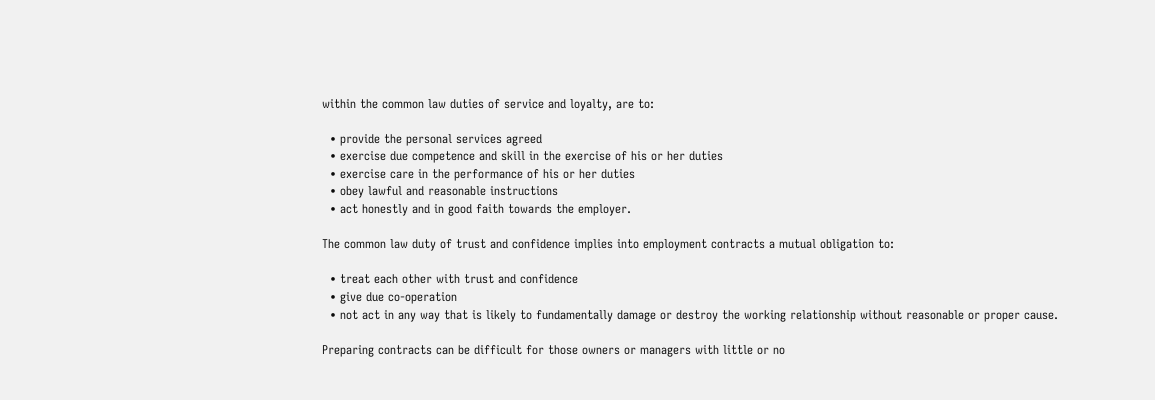within the common law duties of service and loyalty, are to:

  • provide the personal services agreed
  • exercise due competence and skill in the exercise of his or her duties
  • exercise care in the performance of his or her duties
  • obey lawful and reasonable instructions
  • act honestly and in good faith towards the employer.

The common law duty of trust and confidence implies into employment contracts a mutual obligation to:

  • treat each other with trust and confidence
  • give due co-operation
  • not act in any way that is likely to fundamentally damage or destroy the working relationship without reasonable or proper cause.

Preparing contracts can be difficult for those owners or managers with little or no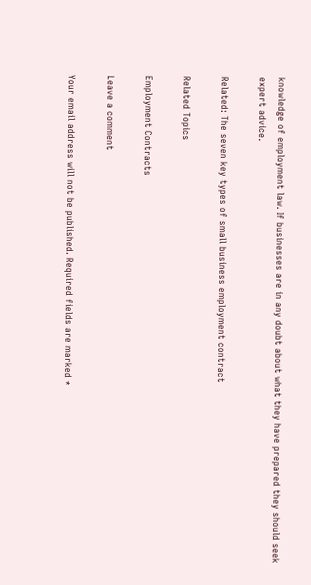knowledge of employment law. If businesses are in any doubt about what they have prepared they should seek expert advice.

Related: The seven key types of small business employment contract

Related Topics

Employment Contracts

Leave a comment

Your email address will not be published. Required fields are marked *